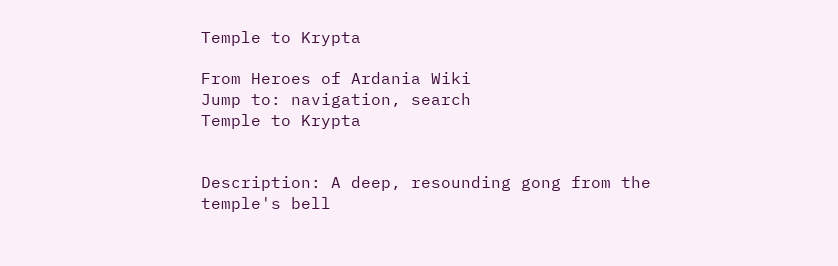Temple to Krypta

From Heroes of Ardania Wiki
Jump to: navigation, search
Temple to Krypta


Description: A deep, resounding gong from the temple's bell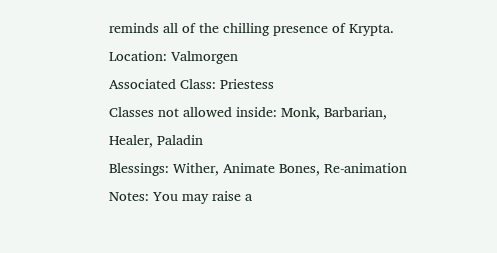reminds all of the chilling presence of Krypta.
Location: Valmorgen
Associated Class: Priestess
Classes not allowed inside: Monk, Barbarian, Healer, Paladin
Blessings: Wither, Animate Bones, Re-animation
Notes: You may raise a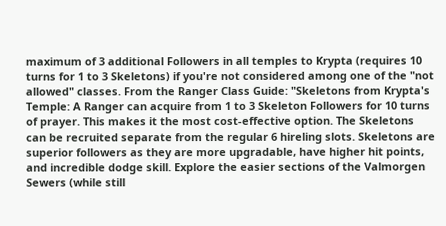maximum of 3 additional Followers in all temples to Krypta (requires 10 turns for 1 to 3 Skeletons) if you're not considered among one of the "not allowed" classes. From the Ranger Class Guide: "Skeletons from Krypta's Temple: A Ranger can acquire from 1 to 3 Skeleton Followers for 10 turns of prayer. This makes it the most cost-effective option. The Skeletons can be recruited separate from the regular 6 hireling slots. Skeletons are superior followers as they are more upgradable, have higher hit points, and incredible dodge skill. Explore the easier sections of the Valmorgen Sewers (while still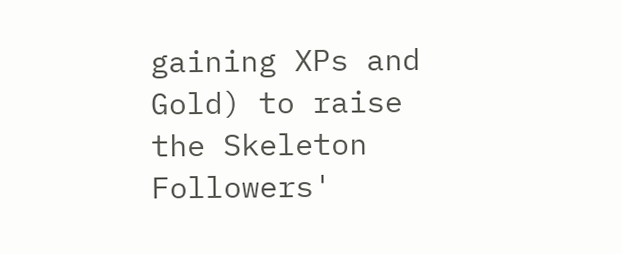gaining XPs and Gold) to raise the Skeleton Followers'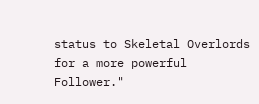status to Skeletal Overlords for a more powerful Follower."